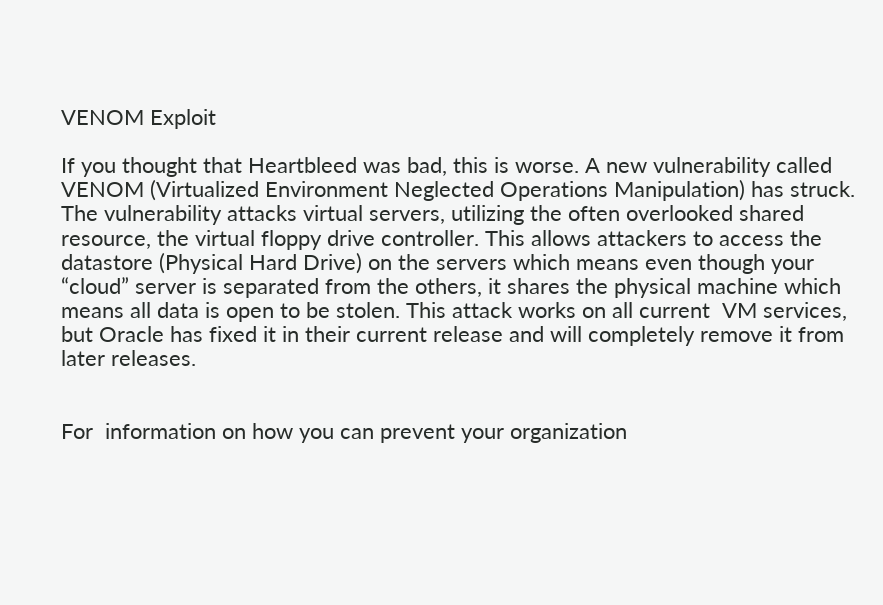VENOM Exploit

If you thought that Heartbleed was bad, this is worse. A new vulnerability called VENOM (Virtualized Environment Neglected Operations Manipulation) has struck. The vulnerability attacks virtual servers, utilizing the often overlooked shared resource, the virtual floppy drive controller. This allows attackers to access the datastore (Physical Hard Drive) on the servers which means even though your “cloud” server is separated from the others, it shares the physical machine which means all data is open to be stolen. This attack works on all current  VM services, but Oracle has fixed it in their current release and will completely remove it from later releases.


For  information on how you can prevent your organization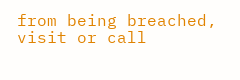from being breached, visit or call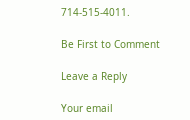714-515-4011.

Be First to Comment

Leave a Reply

Your email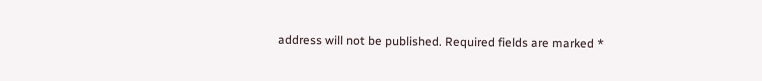address will not be published. Required fields are marked *